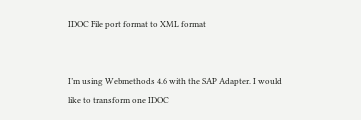IDOC File port format to XML format


I’m using Webmethods 4.6 with the SAP Adapter. I would like to transform one IDOC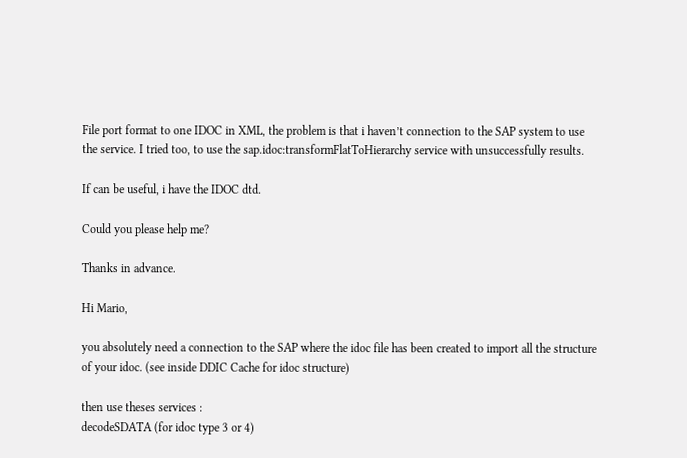File port format to one IDOC in XML, the problem is that i haven’t connection to the SAP system to use the service. I tried too, to use the sap.idoc:transformFlatToHierarchy service with unsuccessfully results.

If can be useful, i have the IDOC dtd.

Could you please help me?

Thanks in advance.

Hi Mario,

you absolutely need a connection to the SAP where the idoc file has been created to import all the structure of your idoc. (see inside DDIC Cache for idoc structure)

then use theses services :
decodeSDATA (for idoc type 3 or 4)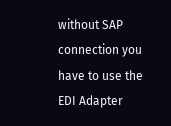without SAP connection you have to use the EDI Adapter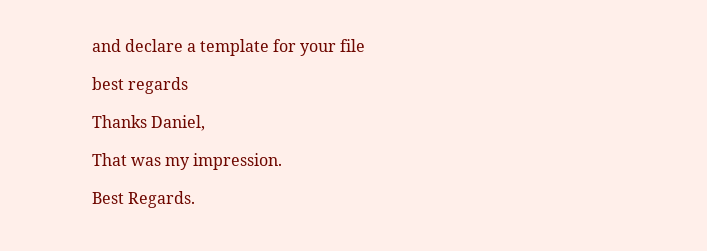and declare a template for your file

best regards

Thanks Daniel,

That was my impression.

Best Regards.